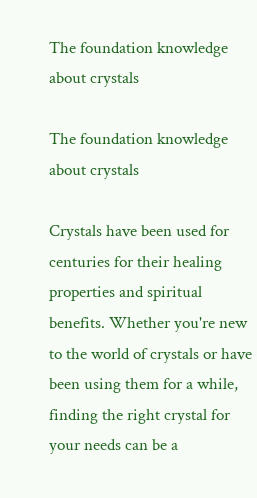The foundation knowledge about crystals

The foundation knowledge about crystals

Crystals have been used for centuries for their healing properties and spiritual benefits. Whether you're new to the world of crystals or have been using them for a while, finding the right crystal for your needs can be a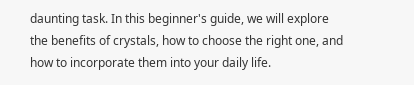daunting task. In this beginner's guide, we will explore the benefits of crystals, how to choose the right one, and how to incorporate them into your daily life.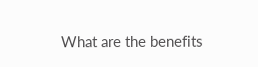What are the benefits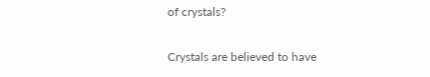of crystals?

Crystals are believed to have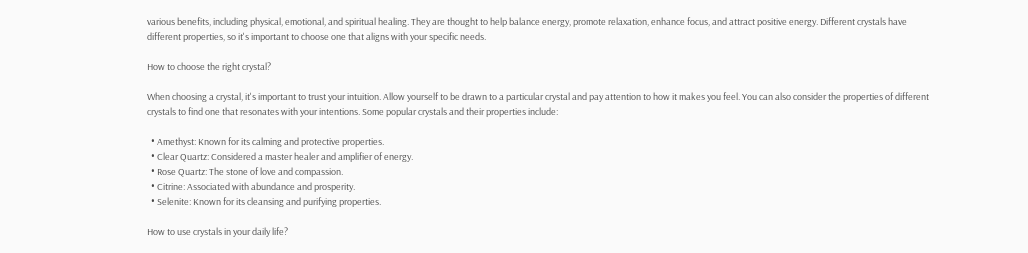various benefits, including physical, emotional, and spiritual healing. They are thought to help balance energy, promote relaxation, enhance focus, and attract positive energy. Different crystals have different properties, so it's important to choose one that aligns with your specific needs.

How to choose the right crystal?

When choosing a crystal, it's important to trust your intuition. Allow yourself to be drawn to a particular crystal and pay attention to how it makes you feel. You can also consider the properties of different crystals to find one that resonates with your intentions. Some popular crystals and their properties include:

  • Amethyst: Known for its calming and protective properties.
  • Clear Quartz: Considered a master healer and amplifier of energy.
  • Rose Quartz: The stone of love and compassion.
  • Citrine: Associated with abundance and prosperity.
  • Selenite: Known for its cleansing and purifying properties.

How to use crystals in your daily life?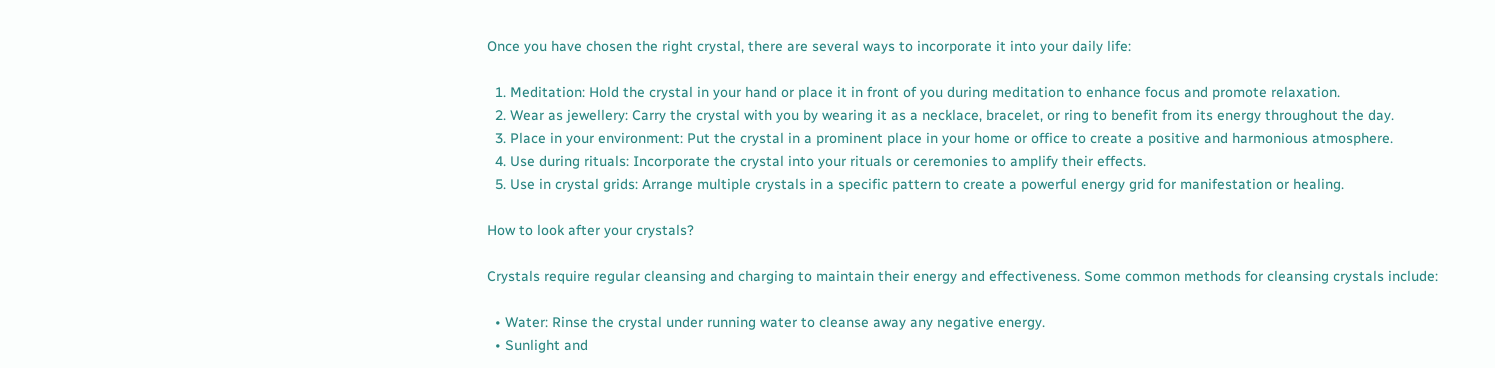Once you have chosen the right crystal, there are several ways to incorporate it into your daily life:

  1. Meditation: Hold the crystal in your hand or place it in front of you during meditation to enhance focus and promote relaxation.
  2. Wear as jewellery: Carry the crystal with you by wearing it as a necklace, bracelet, or ring to benefit from its energy throughout the day.
  3. Place in your environment: Put the crystal in a prominent place in your home or office to create a positive and harmonious atmosphere.
  4. Use during rituals: Incorporate the crystal into your rituals or ceremonies to amplify their effects.
  5. Use in crystal grids: Arrange multiple crystals in a specific pattern to create a powerful energy grid for manifestation or healing.

How to look after your crystals?

Crystals require regular cleansing and charging to maintain their energy and effectiveness. Some common methods for cleansing crystals include:

  • Water: Rinse the crystal under running water to cleanse away any negative energy.
  • Sunlight and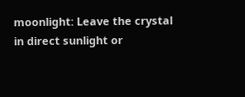moonlight: Leave the crystal in direct sunlight or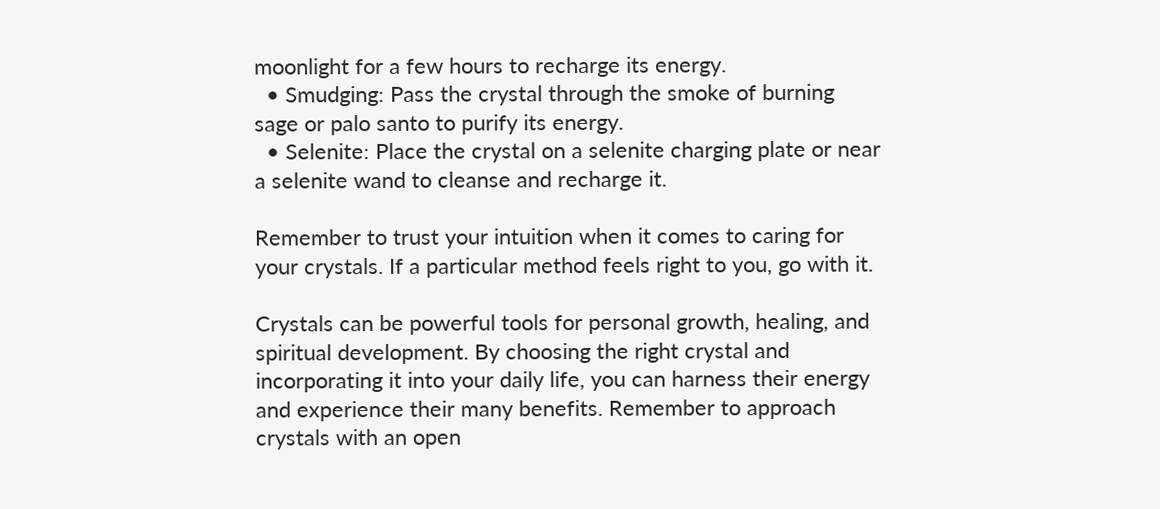moonlight for a few hours to recharge its energy.
  • Smudging: Pass the crystal through the smoke of burning sage or palo santo to purify its energy.
  • Selenite: Place the crystal on a selenite charging plate or near a selenite wand to cleanse and recharge it.

Remember to trust your intuition when it comes to caring for your crystals. If a particular method feels right to you, go with it.

Crystals can be powerful tools for personal growth, healing, and spiritual development. By choosing the right crystal and incorporating it into your daily life, you can harness their energy and experience their many benefits. Remember to approach crystals with an open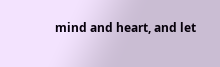mind and heart, and let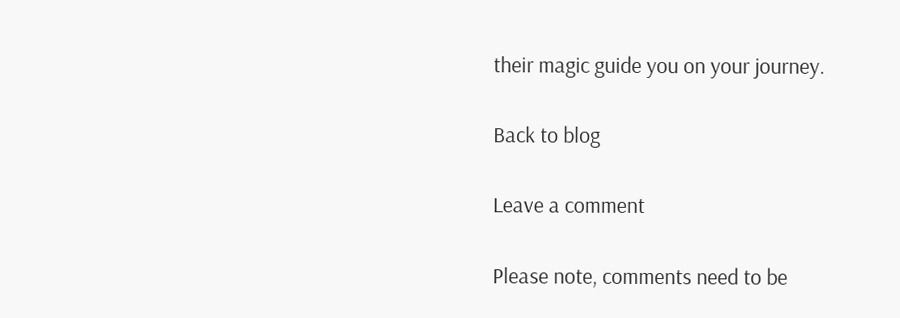their magic guide you on your journey.

Back to blog

Leave a comment

Please note, comments need to be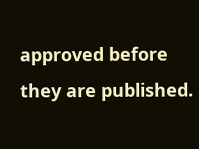approved before they are published.